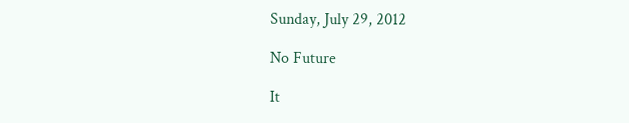Sunday, July 29, 2012

No Future

It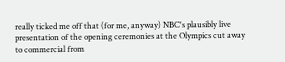really ticked me off that (for me, anyway) NBC's plausibly live presentation of the opening ceremonies at the Olympics cut away to commercial from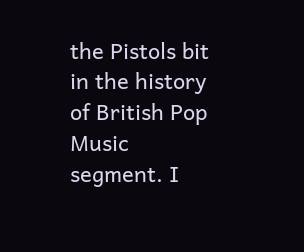the Pistols bit in the history of British Pop Music segment. I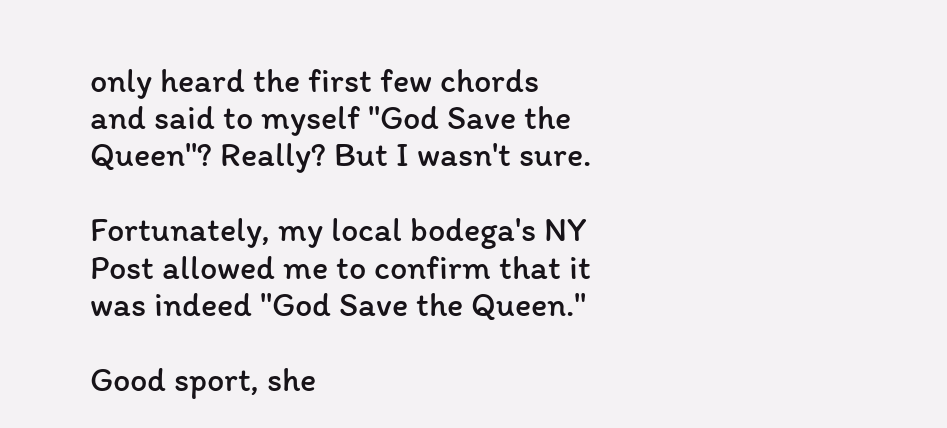only heard the first few chords and said to myself "God Save the Queen"? Really? But I wasn't sure.

Fortunately, my local bodega's NY Post allowed me to confirm that it was indeed "God Save the Queen."

Good sport, she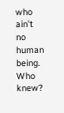who ain't no human being. Who knew?